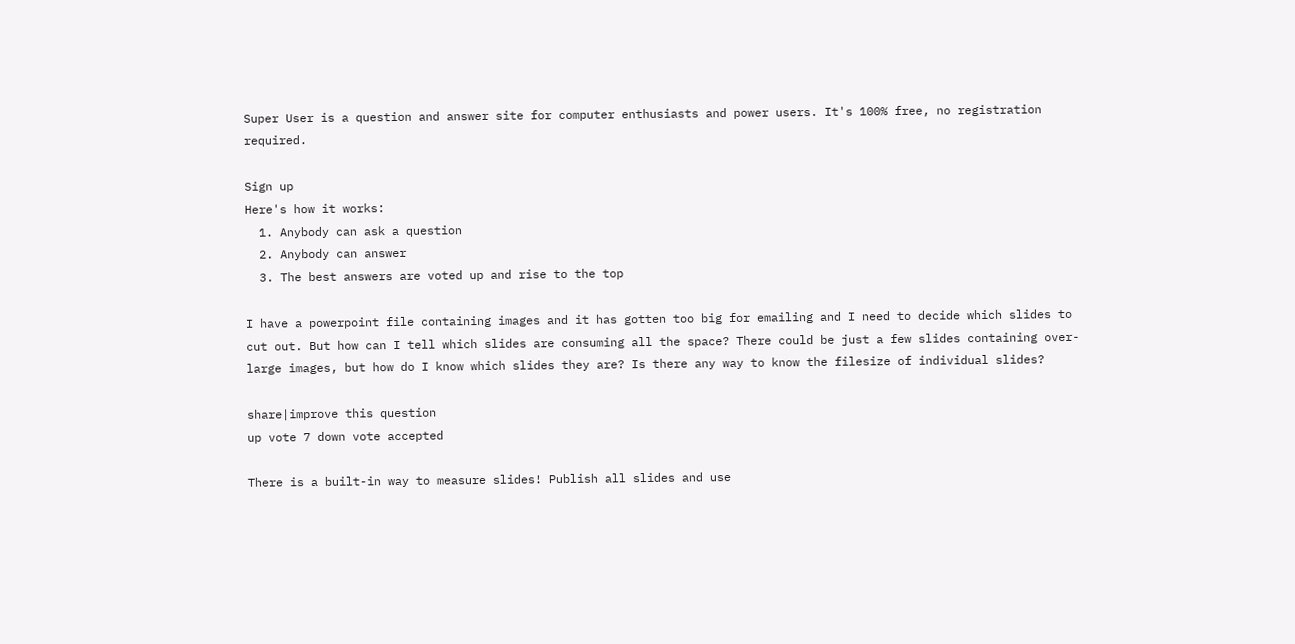Super User is a question and answer site for computer enthusiasts and power users. It's 100% free, no registration required.

Sign up
Here's how it works:
  1. Anybody can ask a question
  2. Anybody can answer
  3. The best answers are voted up and rise to the top

I have a powerpoint file containing images and it has gotten too big for emailing and I need to decide which slides to cut out. But how can I tell which slides are consuming all the space? There could be just a few slides containing over-large images, but how do I know which slides they are? Is there any way to know the filesize of individual slides?

share|improve this question
up vote 7 down vote accepted

There is a built-in way to measure slides! Publish all slides and use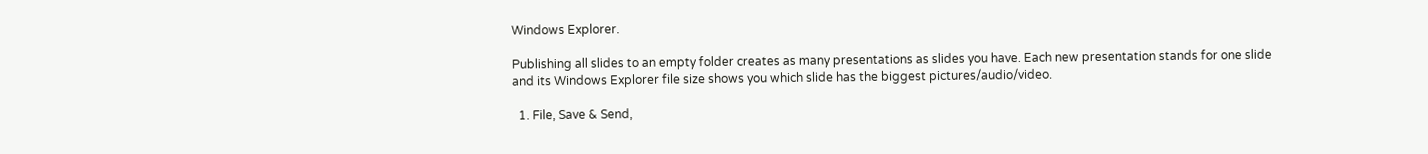Windows Explorer.

Publishing all slides to an empty folder creates as many presentations as slides you have. Each new presentation stands for one slide and its Windows Explorer file size shows you which slide has the biggest pictures/audio/video.

  1. File, Save & Send,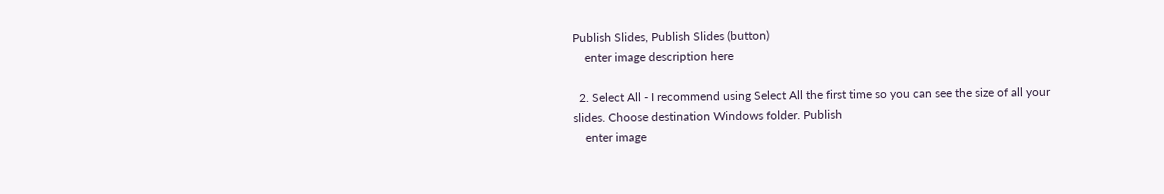Publish Slides, Publish Slides (button)
    enter image description here

  2. Select All - I recommend using Select All the first time so you can see the size of all your slides. Choose destination Windows folder. Publish
    enter image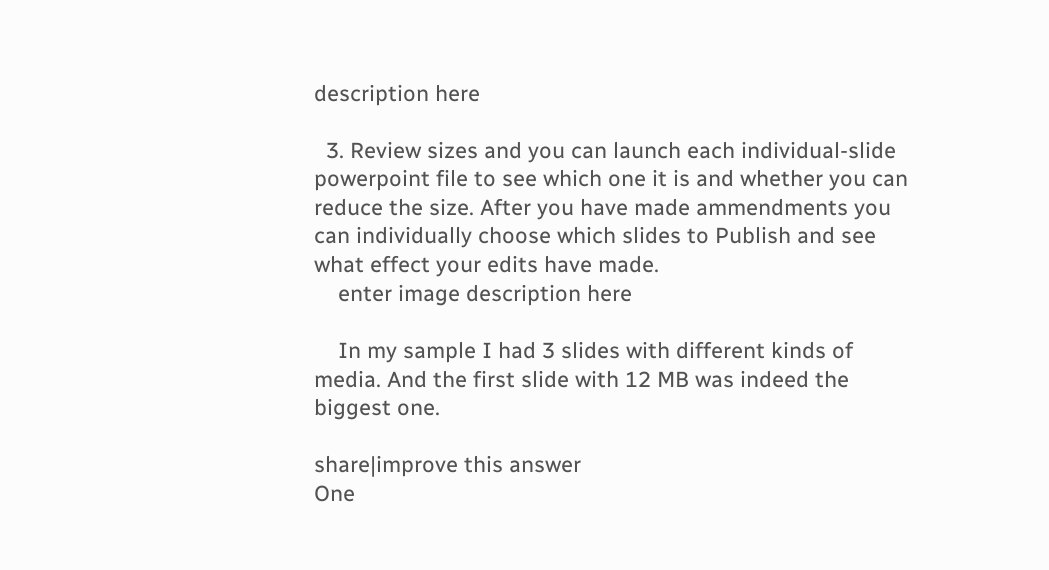description here

  3. Review sizes and you can launch each individual-slide powerpoint file to see which one it is and whether you can reduce the size. After you have made ammendments you can individually choose which slides to Publish and see what effect your edits have made.
    enter image description here

    In my sample I had 3 slides with different kinds of media. And the first slide with 12 MB was indeed the biggest one.

share|improve this answer
One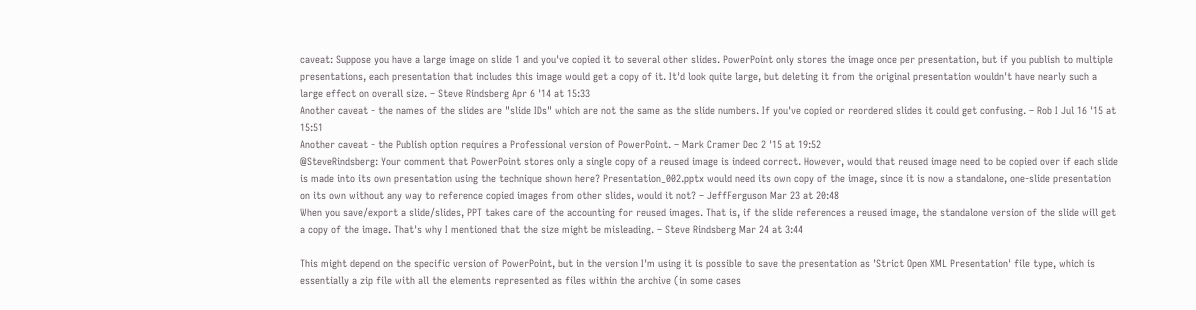caveat: Suppose you have a large image on slide 1 and you've copied it to several other slides. PowerPoint only stores the image once per presentation, but if you publish to multiple presentations, each presentation that includes this image would get a copy of it. It'd look quite large, but deleting it from the original presentation wouldn't have nearly such a large effect on overall size. – Steve Rindsberg Apr 6 '14 at 15:33
Another caveat - the names of the slides are "slide IDs" which are not the same as the slide numbers. If you've copied or reordered slides it could get confusing. – Rob I Jul 16 '15 at 15:51
Another caveat - the Publish option requires a Professional version of PowerPoint. – Mark Cramer Dec 2 '15 at 19:52
@SteveRindsberg: Your comment that PowerPoint stores only a single copy of a reused image is indeed correct. However, would that reused image need to be copied over if each slide is made into its own presentation using the technique shown here? Presentation_002.pptx would need its own copy of the image, since it is now a standalone, one-slide presentation on its own without any way to reference copied images from other slides, would it not? – JeffFerguson Mar 23 at 20:48
When you save/export a slide/slides, PPT takes care of the accounting for reused images. That is, if the slide references a reused image, the standalone version of the slide will get a copy of the image. That's why I mentioned that the size might be misleading. – Steve Rindsberg Mar 24 at 3:44

This might depend on the specific version of PowerPoint, but in the version I'm using it is possible to save the presentation as 'Strict Open XML Presentation' file type, which is essentially a zip file with all the elements represented as files within the archive (in some cases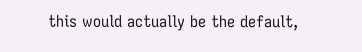this would actually be the default,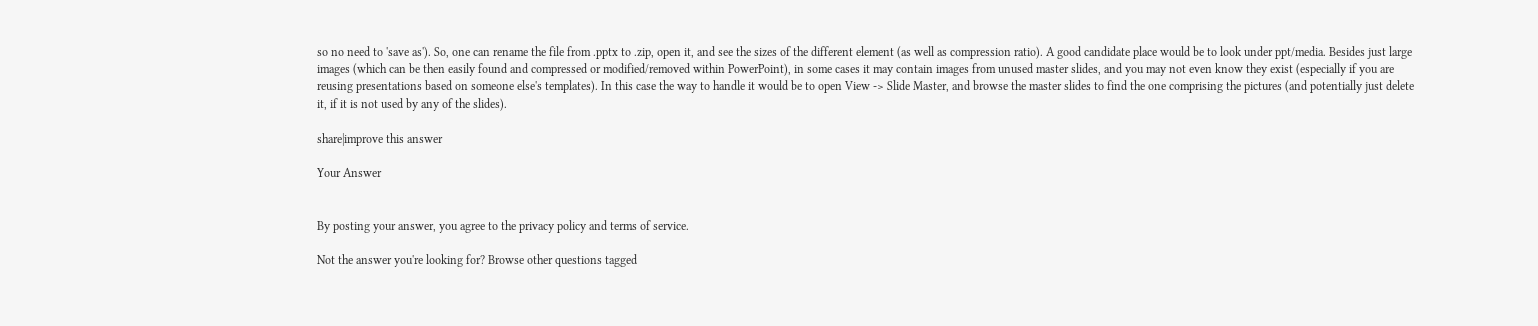so no need to 'save as'). So, one can rename the file from .pptx to .zip, open it, and see the sizes of the different element (as well as compression ratio). A good candidate place would be to look under ppt/media. Besides just large images (which can be then easily found and compressed or modified/removed within PowerPoint), in some cases it may contain images from unused master slides, and you may not even know they exist (especially if you are reusing presentations based on someone else's templates). In this case the way to handle it would be to open View -> Slide Master, and browse the master slides to find the one comprising the pictures (and potentially just delete it, if it is not used by any of the slides).

share|improve this answer

Your Answer


By posting your answer, you agree to the privacy policy and terms of service.

Not the answer you're looking for? Browse other questions tagged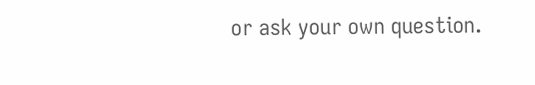or ask your own question.